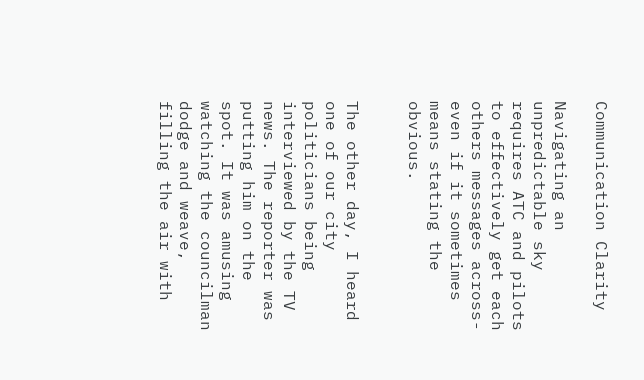Communication Clarity

Navigating an unpredictable sky requires ATC and pilots to effectively get each others messages across-even if it sometimes means stating the obvious.


The other day, I heard one of our city politicians being interviewed by the TV news. The reporter was putting him on the spot. It was amusing watching the councilman dodge and weave, filling the air with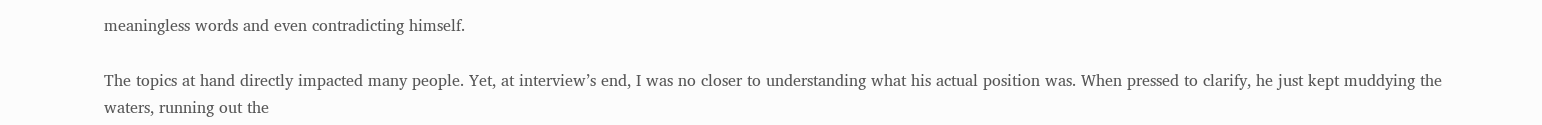meaningless words and even contradicting himself.

The topics at hand directly impacted many people. Yet, at interview’s end, I was no closer to understanding what his actual position was. When pressed to clarify, he just kept muddying the waters, running out the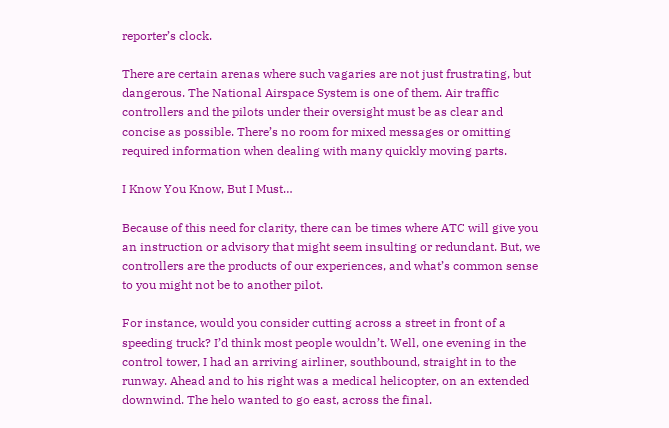reporter’s clock.

There are certain arenas where such vagaries are not just frustrating, but dangerous. The National Airspace System is one of them. Air traffic controllers and the pilots under their oversight must be as clear and concise as possible. There’s no room for mixed messages or omitting required information when dealing with many quickly moving parts.

I Know You Know, But I Must…

Because of this need for clarity, there can be times where ATC will give you an instruction or advisory that might seem insulting or redundant. But, we controllers are the products of our experiences, and what’s common sense to you might not be to another pilot.

For instance, would you consider cutting across a street in front of a speeding truck? I’d think most people wouldn’t. Well, one evening in the control tower, I had an arriving airliner, southbound, straight in to the runway. Ahead and to his right was a medical helicopter, on an extended downwind. The helo wanted to go east, across the final.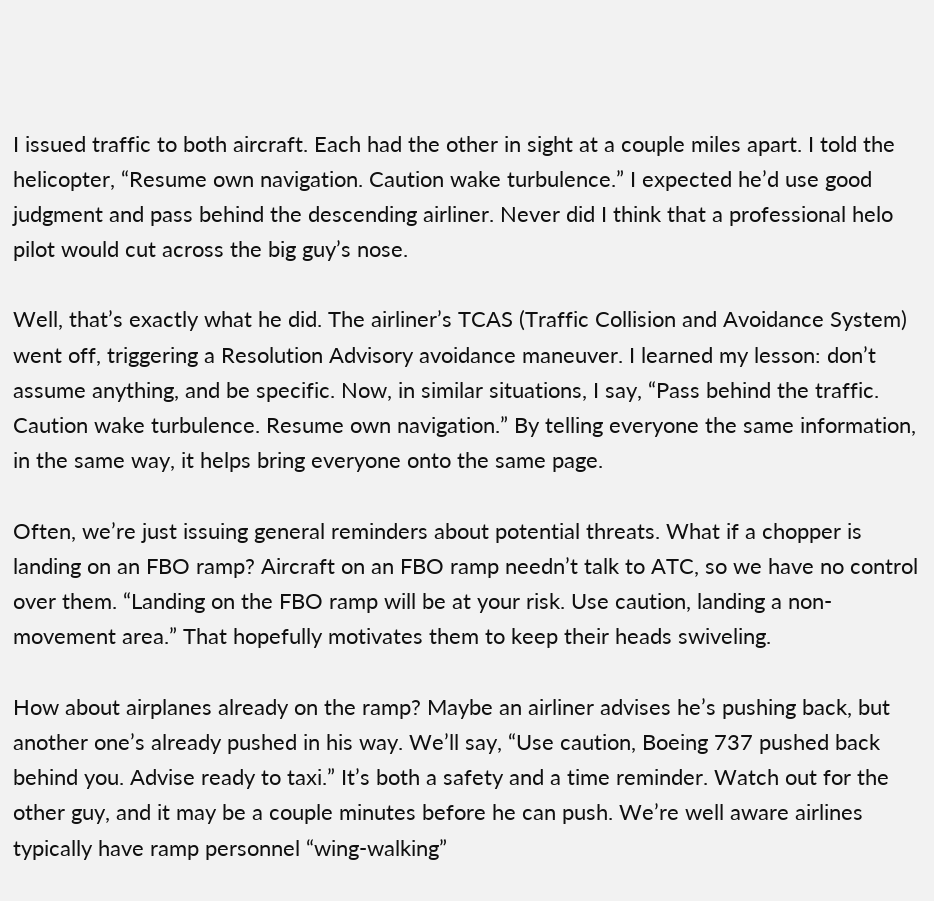I issued traffic to both aircraft. Each had the other in sight at a couple miles apart. I told the helicopter, “Resume own navigation. Caution wake turbulence.” I expected he’d use good judgment and pass behind the descending airliner. Never did I think that a professional helo pilot would cut across the big guy’s nose.

Well, that’s exactly what he did. The airliner’s TCAS (Traffic Collision and Avoidance System) went off, triggering a Resolution Advisory avoidance maneuver. I learned my lesson: don’t assume anything, and be specific. Now, in similar situations, I say, “Pass behind the traffic. Caution wake turbulence. Resume own navigation.” By telling everyone the same information, in the same way, it helps bring everyone onto the same page.

Often, we’re just issuing general reminders about potential threats. What if a chopper is landing on an FBO ramp? Aircraft on an FBO ramp needn’t talk to ATC, so we have no control over them. “Landing on the FBO ramp will be at your risk. Use caution, landing a non-movement area.” That hopefully motivates them to keep their heads swiveling.

How about airplanes already on the ramp? Maybe an airliner advises he’s pushing back, but another one’s already pushed in his way. We’ll say, “Use caution, Boeing 737 pushed back behind you. Advise ready to taxi.” It’s both a safety and a time reminder. Watch out for the other guy, and it may be a couple minutes before he can push. We’re well aware airlines typically have ramp personnel “wing-walking”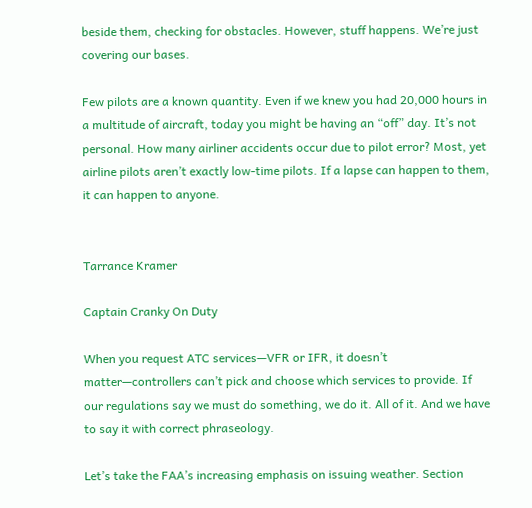beside them, checking for obstacles. However, stuff happens. We’re just covering our bases.

Few pilots are a known quantity. Even if we knew you had 20,000 hours in a multitude of aircraft, today you might be having an “off” day. It’s not personal. How many airliner accidents occur due to pilot error? Most, yet airline pilots aren’t exactly low-time pilots. If a lapse can happen to them, it can happen to anyone.


Tarrance Kramer

Captain Cranky On Duty

When you request ATC services—VFR or IFR, it doesn’t matter—controllers can’t pick and choose which services to provide. If our regulations say we must do something, we do it. All of it. And we have to say it with correct phraseology.

Let’s take the FAA’s increasing emphasis on issuing weather. Section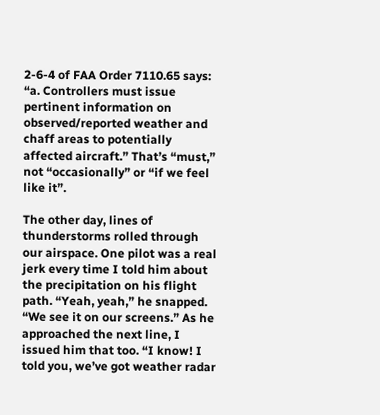2-6-4 of FAA Order 7110.65 says: “a. Controllers must issue pertinent information on observed/reported weather and chaff areas to potentially affected aircraft.” That’s “must,” not “occasionally” or “if we feel like it”.

The other day, lines of thunderstorms rolled through our airspace. One pilot was a real jerk every time I told him about the precipitation on his flight path. “Yeah, yeah,” he snapped. “We see it on our screens.” As he approached the next line, I issued him that too. “I know! I told you, we’ve got weather radar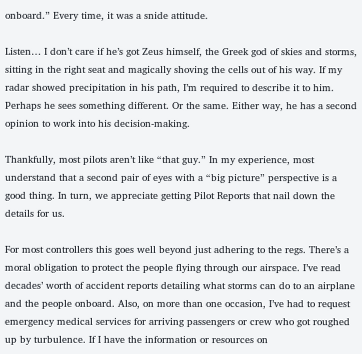onboard.” Every time, it was a snide attitude.

Listen… I don’t care if he’s got Zeus himself, the Greek god of skies and storms, sitting in the right seat and magically shoving the cells out of his way. If my radar showed precipitation in his path, I’m required to describe it to him. Perhaps he sees something different. Or the same. Either way, he has a second opinion to work into his decision-making.

Thankfully, most pilots aren’t like “that guy.” In my experience, most understand that a second pair of eyes with a “big picture” perspective is a good thing. In turn, we appreciate getting Pilot Reports that nail down the details for us.

For most controllers this goes well beyond just adhering to the regs. There’s a moral obligation to protect the people flying through our airspace. I’ve read decades’ worth of accident reports detailing what storms can do to an airplane and the people onboard. Also, on more than one occasion, I’ve had to request emergency medical services for arriving passengers or crew who got roughed up by turbulence. If I have the information or resources on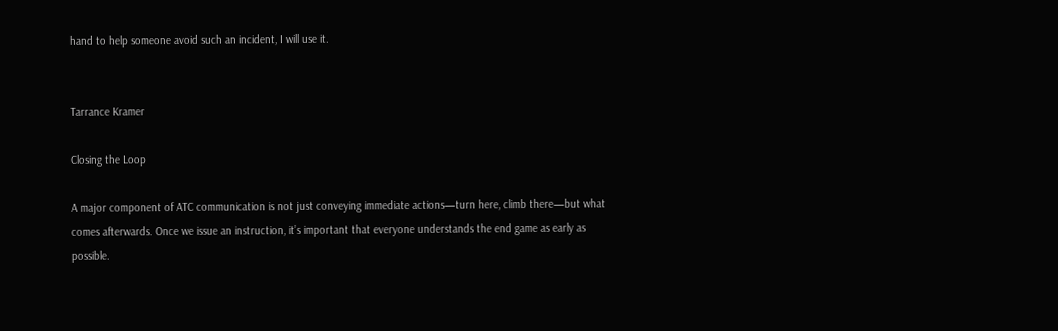hand to help someone avoid such an incident, I will use it.


Tarrance Kramer

Closing the Loop

A major component of ATC communication is not just conveying immediate actions—turn here, climb there—but what comes afterwards. Once we issue an instruction, it’s important that everyone understands the end game as early as possible.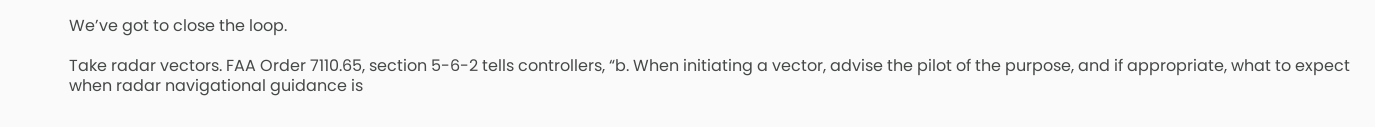We’ve got to close the loop.

Take radar vectors. FAA Order 7110.65, section 5-6-2 tells controllers, “b. When initiating a vector, advise the pilot of the purpose, and if appropriate, what to expect when radar navigational guidance is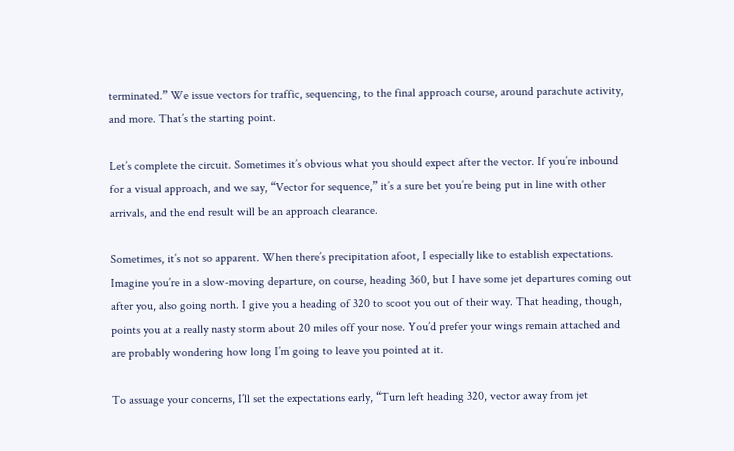terminated.” We issue vectors for traffic, sequencing, to the final approach course, around parachute activity, and more. That’s the starting point.

Let’s complete the circuit. Sometimes it’s obvious what you should expect after the vector. If you’re inbound for a visual approach, and we say, “Vector for sequence,” it’s a sure bet you’re being put in line with other arrivals, and the end result will be an approach clearance.

Sometimes, it’s not so apparent. When there’s precipitation afoot, I especially like to establish expectations. Imagine you’re in a slow-moving departure, on course, heading 360, but I have some jet departures coming out after you, also going north. I give you a heading of 320 to scoot you out of their way. That heading, though, points you at a really nasty storm about 20 miles off your nose. You’d prefer your wings remain attached and are probably wondering how long I’m going to leave you pointed at it.

To assuage your concerns, I’ll set the expectations early, “Turn left heading 320, vector away from jet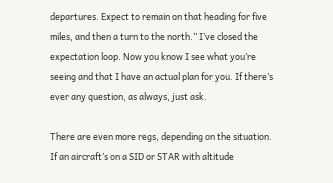departures. Expect to remain on that heading for five miles, and then a turn to the north.” I’ve closed the expectation loop. Now you know I see what you’re seeing and that I have an actual plan for you. If there’s ever any question, as always, just ask.

There are even more regs, depending on the situation. If an aircraft’s on a SID or STAR with altitude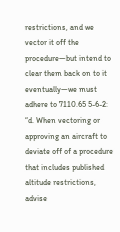restrictions, and we vector it off the procedure—but intend to clear them back on to it eventually—we must adhere to 7110.65 5-6-2: “d. When vectoring or approving an aircraft to deviate off of a procedure that includes published altitude restrictions, advise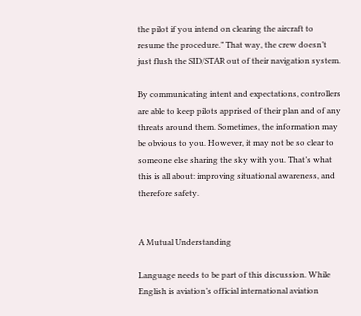the pilot if you intend on clearing the aircraft to resume the procedure.” That way, the crew doesn’t just flush the SID/STAR out of their navigation system.

By communicating intent and expectations, controllers are able to keep pilots apprised of their plan and of any threats around them. Sometimes, the information may be obvious to you. However, it may not be so clear to someone else sharing the sky with you. That’s what this is all about: improving situational awareness, and therefore safety.


A Mutual Understanding

Language needs to be part of this discussion. While English is aviation’s official international aviation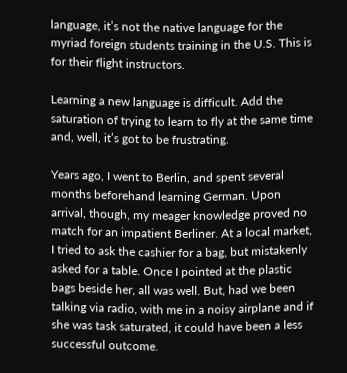language, it’s not the native language for the myriad foreign students training in the U.S. This is for their flight instructors.

Learning a new language is difficult. Add the saturation of trying to learn to fly at the same time and, well, it’s got to be frustrating.

Years ago, I went to Berlin, and spent several months beforehand learning German. Upon arrival, though, my meager knowledge proved no match for an impatient Berliner. At a local market, I tried to ask the cashier for a bag, but mistakenly asked for a table. Once I pointed at the plastic bags beside her, all was well. But, had we been talking via radio, with me in a noisy airplane and if she was task saturated, it could have been a less successful outcome.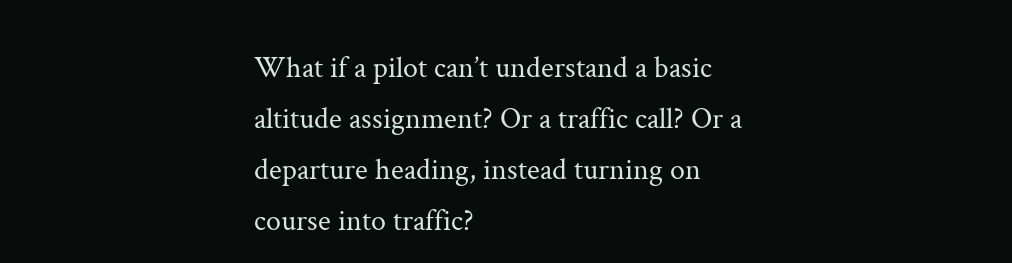What if a pilot can’t understand a basic altitude assignment? Or a traffic call? Or a departure heading, instead turning on course into traffic?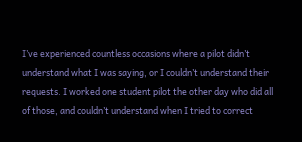I’ve experienced countless occasions where a pilot didn’t understand what I was saying, or I couldn’t understand their requests. I worked one student pilot the other day who did all of those, and couldn’t understand when I tried to correct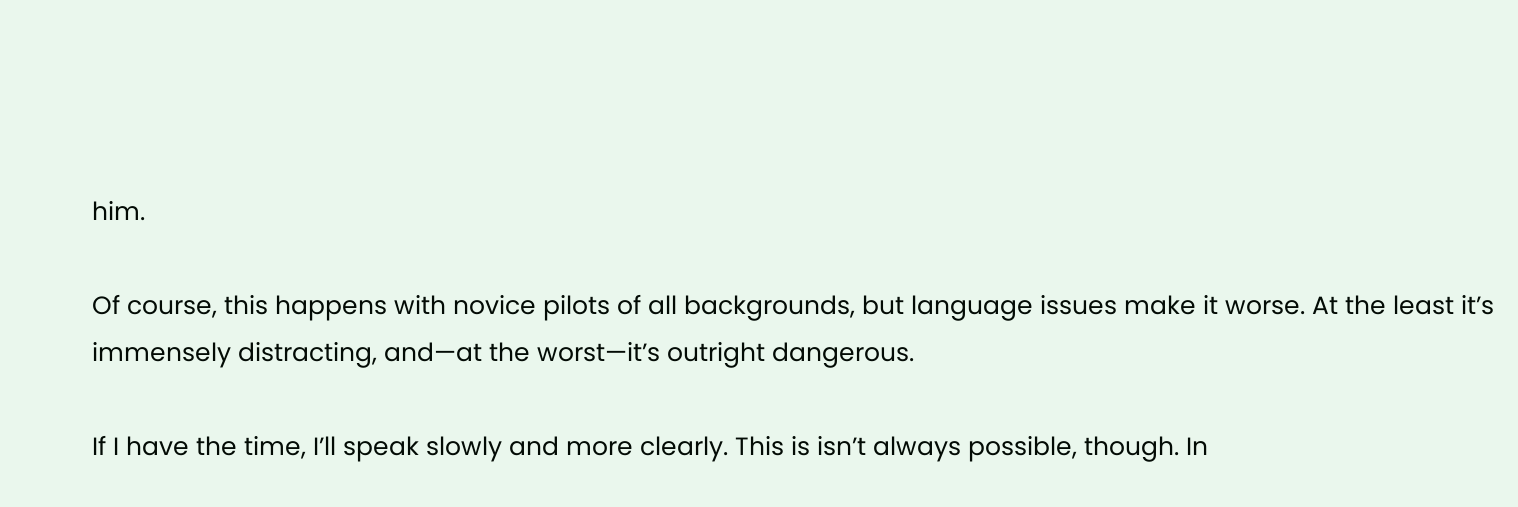him.

Of course, this happens with novice pilots of all backgrounds, but language issues make it worse. At the least it’s immensely distracting, and—at the worst—it’s outright dangerous.

If I have the time, I’ll speak slowly and more clearly. This is isn’t always possible, though. In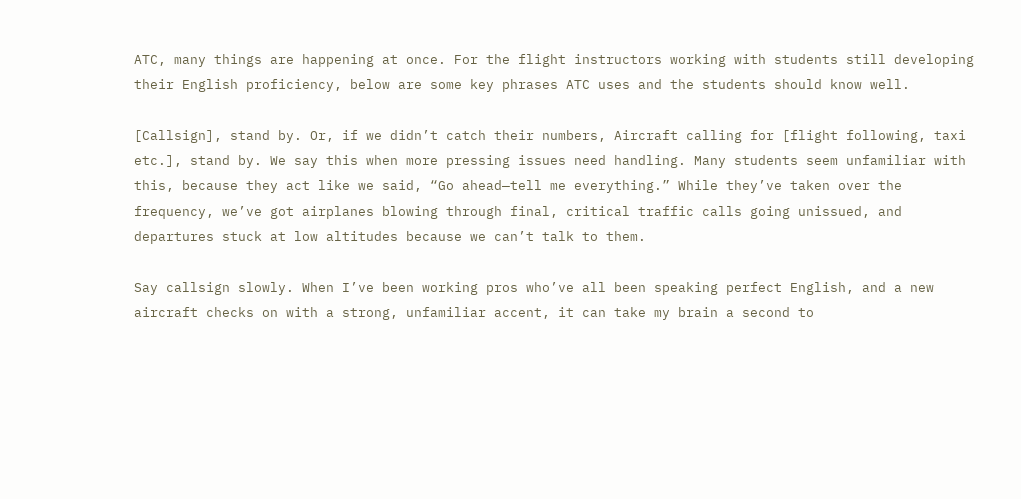ATC, many things are happening at once. For the flight instructors working with students still developing their English proficiency, below are some key phrases ATC uses and the students should know well.

[Callsign], stand by. Or, if we didn’t catch their numbers, Aircraft calling for [flight following, taxi etc.], stand by. We say this when more pressing issues need handling. Many students seem unfamiliar with this, because they act like we said, “Go ahead—tell me everything.” While they’ve taken over the frequency, we’ve got airplanes blowing through final, critical traffic calls going unissued, and departures stuck at low altitudes because we can’t talk to them.

Say callsign slowly. When I’ve been working pros who’ve all been speaking perfect English, and a new aircraft checks on with a strong, unfamiliar accent, it can take my brain a second to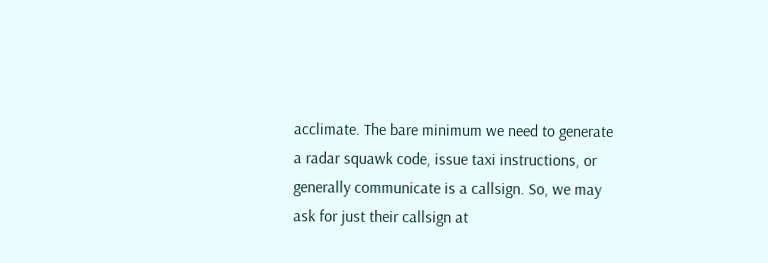acclimate. The bare minimum we need to generate a radar squawk code, issue taxi instructions, or generally communicate is a callsign. So, we may ask for just their callsign at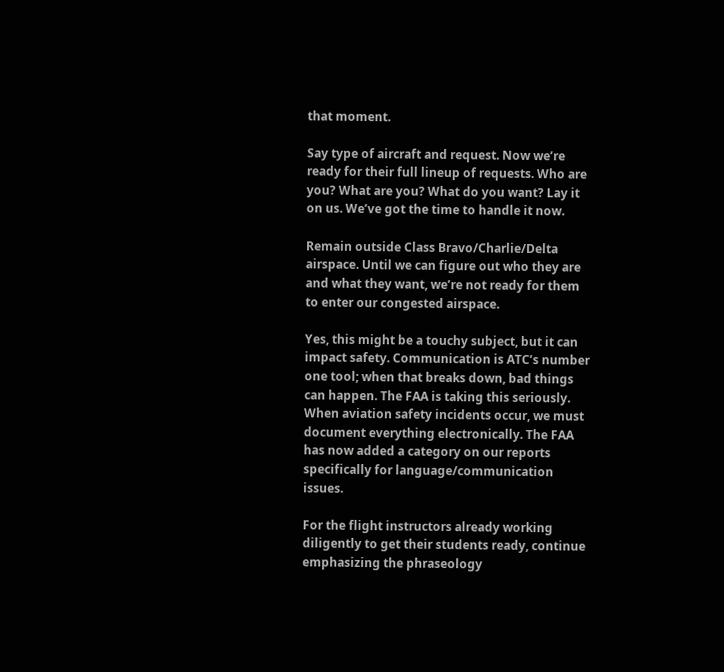that moment.

Say type of aircraft and request. Now we’re ready for their full lineup of requests. Who are you? What are you? What do you want? Lay it on us. We’ve got the time to handle it now.

Remain outside Class Bravo/Charlie/Delta airspace. Until we can figure out who they are and what they want, we’re not ready for them to enter our congested airspace.

Yes, this might be a touchy subject, but it can impact safety. Communication is ATC’s number one tool; when that breaks down, bad things can happen. The FAA is taking this seriously. When aviation safety incidents occur, we must document everything electronically. The FAA has now added a category on our reports specifically for language/communication issues.

For the flight instructors already working diligently to get their students ready, continue emphasizing the phraseology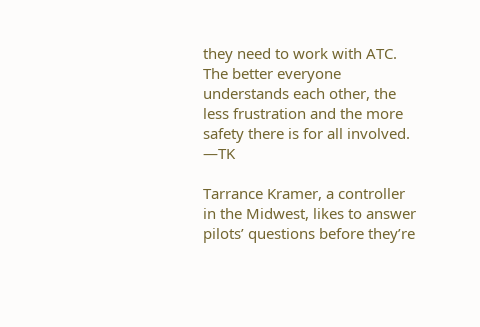they need to work with ATC. The better everyone understands each other, the less frustration and the more safety there is for all involved. —TK

Tarrance Kramer, a controller in the Midwest, likes to answer pilots’ questions before they’re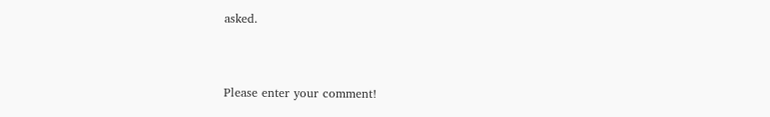asked.


Please enter your comment!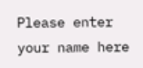Please enter your name here